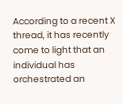According to a recent X thread, it has recently come to light that an individual has orchestrated an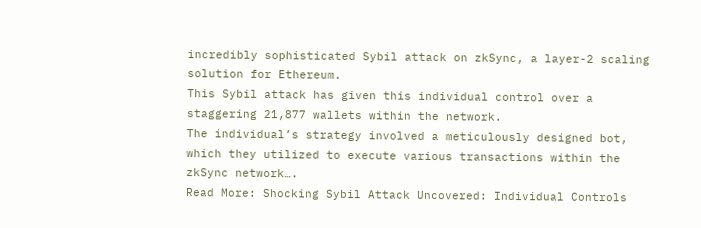incredibly sophisticated Sybil attack on zkSync, a layer-2 scaling solution for Ethereum.
This Sybil attack has given this individual control over a staggering 21,877 wallets within the network.
The individual’s strategy involved a meticulously designed bot, which they utilized to execute various transactions within the zkSync network….
Read More: Shocking Sybil Attack Uncovered: Individual Controls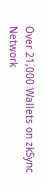Over 21,000 Wallets on zkSync Network